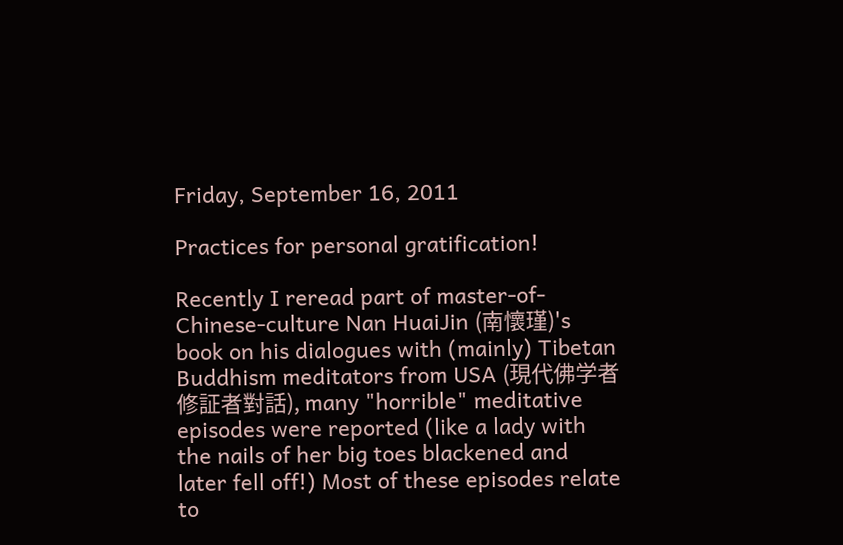Friday, September 16, 2011

Practices for personal gratification!

Recently I reread part of master-of-Chinese-culture Nan HuaiJin (南懷瑾)'s book on his dialogues with (mainly) Tibetan Buddhism meditators from USA (現代佛学者修証者對話), many "horrible" meditative episodes were reported (like a lady with the nails of her big toes blackened and later fell off!) Most of these episodes relate to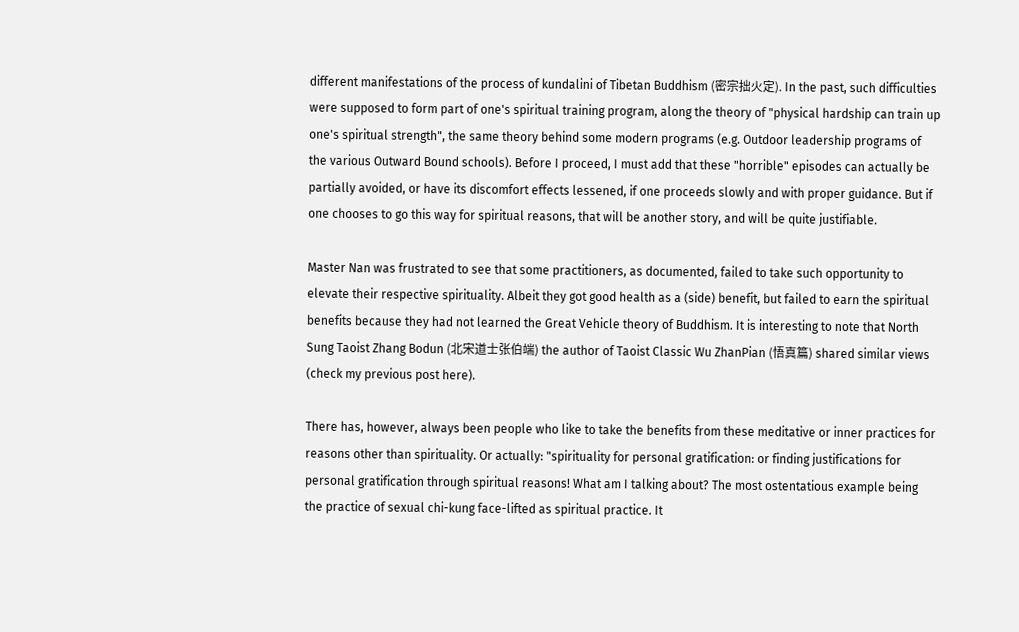different manifestations of the process of kundalini of Tibetan Buddhism (密宗拙火定). In the past, such difficulties were supposed to form part of one's spiritual training program, along the theory of "physical hardship can train up one's spiritual strength", the same theory behind some modern programs (e.g. Outdoor leadership programs of the various Outward Bound schools). Before I proceed, I must add that these "horrible" episodes can actually be partially avoided, or have its discomfort effects lessened, if one proceeds slowly and with proper guidance. But if one chooses to go this way for spiritual reasons, that will be another story, and will be quite justifiable.

Master Nan was frustrated to see that some practitioners, as documented, failed to take such opportunity to elevate their respective spirituality. Albeit they got good health as a (side) benefit, but failed to earn the spiritual benefits because they had not learned the Great Vehicle theory of Buddhism. It is interesting to note that North Sung Taoist Zhang Bodun (北宋道士张伯端) the author of Taoist Classic Wu ZhanPian (悟真篇) shared similar views (check my previous post here).

There has, however, always been people who like to take the benefits from these meditative or inner practices for reasons other than spirituality. Or actually: "spirituality for personal gratification: or finding justifications for personal gratification through spiritual reasons! What am I talking about? The most ostentatious example being the practice of sexual chi-kung face-lifted as spiritual practice. It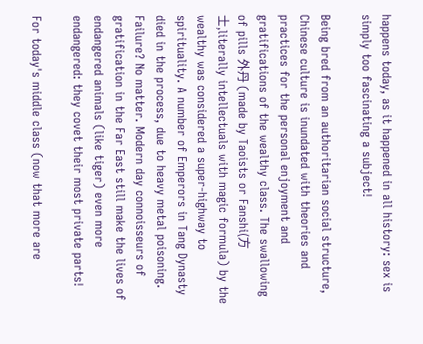happens today, as it happened in all history: sex is simply too fascinating a subject!

Being bred from an authoritarian social structure, Chinese culture is inundated with theories and practices for the personal enjoyment and gratifications of the wealthy class. The swallowing of pills 外丹 (made by Taoists or Fanshi(方士,literally intellectuals with magic formula) by the wealthy was considered a super-highway to spirituality. A number of Emperors in Tang Dynasty died in the process, due to heavy metal poisoning. Failure? No matter. Modern day connoisseurs of gratification in the Far East still make the lives of endangered animals (like tiger) even more endangered: they covet their most private parts!

For today's middle class (now that more are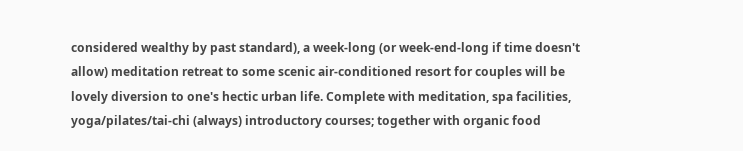considered wealthy by past standard), a week-long (or week-end-long if time doesn't allow) meditation retreat to some scenic air-conditioned resort for couples will be lovely diversion to one's hectic urban life. Complete with meditation, spa facilities, yoga/pilates/tai-chi (always) introductory courses; together with organic food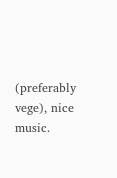(preferably vege), nice music.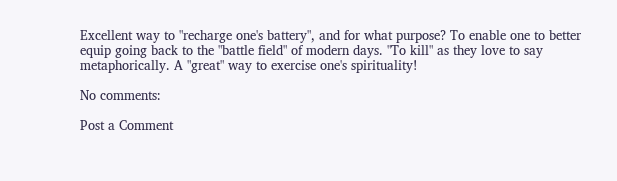Excellent way to "recharge one's battery", and for what purpose? To enable one to better equip going back to the "battle field" of modern days. "To kill" as they love to say metaphorically. A "great" way to exercise one's spirituality!

No comments:

Post a Comment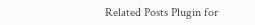Related Posts Plugin for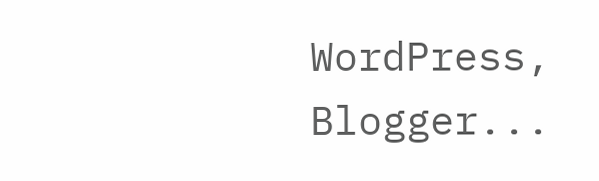WordPress, Blogger...